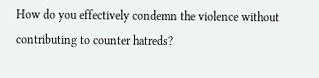How do you effectively condemn the violence without contributing to counter hatreds?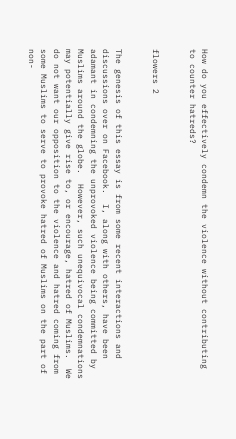How do you effectively condemn the violence without contributing to counter hatreds?


flowers 2


The genesis of this essay is from some recent interactions and discussions over on Facebook.  I, along with others, have been adamant in condemning the unprovoked violence being committed by Muslims around the globe.  However, such unequivocal condemnations may potentially give rise to, or encourage, hatred of Muslims.  We do not want our opposition to the violence and hatred coming from some Muslims to serve to provoke hatred of Muslims on the part of non-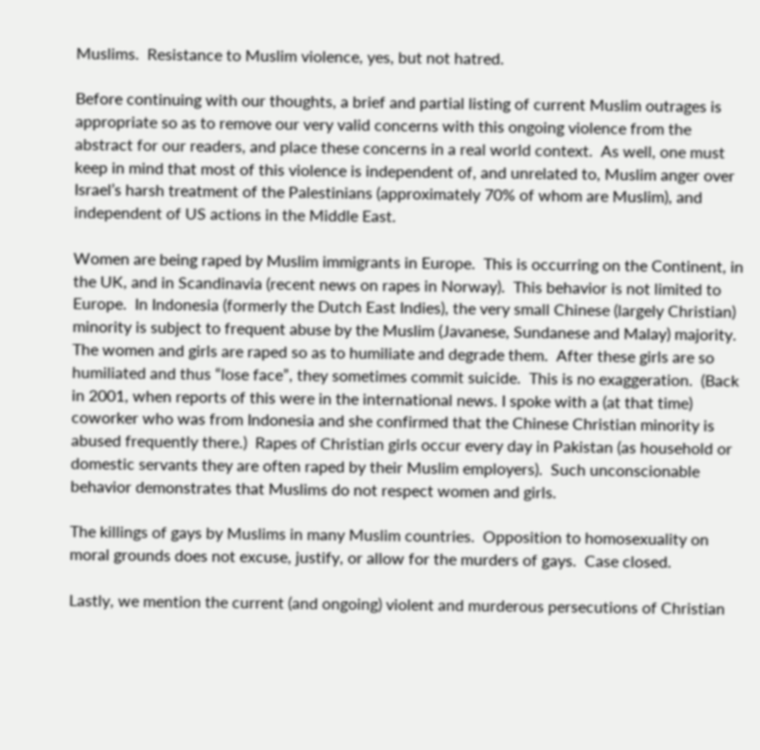Muslims.  Resistance to Muslim violence, yes, but not hatred.

Before continuing with our thoughts, a brief and partial listing of current Muslim outrages is appropriate so as to remove our very valid concerns with this ongoing violence from the abstract for our readers, and place these concerns in a real world context.  As well, one must keep in mind that most of this violence is independent of, and unrelated to, Muslim anger over Israel’s harsh treatment of the Palestinians (approximately 70% of whom are Muslim), and independent of US actions in the Middle East.

Women are being raped by Muslim immigrants in Europe.  This is occurring on the Continent, in the UK, and in Scandinavia (recent news on rapes in Norway).  This behavior is not limited to Europe.  In Indonesia (formerly the Dutch East Indies), the very small Chinese (largely Christian) minority is subject to frequent abuse by the Muslim (Javanese, Sundanese and Malay) majority.  The women and girls are raped so as to humiliate and degrade them.  After these girls are so humiliated and thus “lose face”, they sometimes commit suicide.  This is no exaggeration.  (Back in 2001, when reports of this were in the international news. I spoke with a (at that time) coworker who was from Indonesia and she confirmed that the Chinese Christian minority is abused frequently there.)  Rapes of Christian girls occur every day in Pakistan (as household or domestic servants they are often raped by their Muslim employers).  Such unconscionable behavior demonstrates that Muslims do not respect women and girls.

The killings of gays by Muslims in many Muslim countries.  Opposition to homosexuality on moral grounds does not excuse, justify, or allow for the murders of gays.  Case closed.

Lastly, we mention the current (and ongoing) violent and murderous persecutions of Christian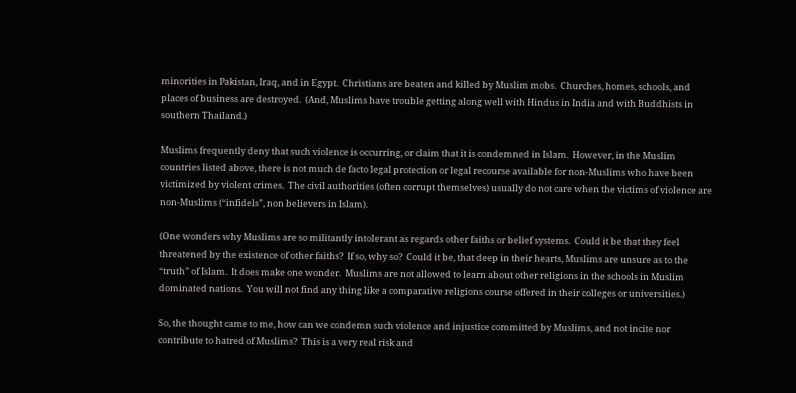minorities in Pakistan, Iraq, and in Egypt.  Christians are beaten and killed by Muslim mobs.  Churches, homes, schools, and places of business are destroyed.  (And, Muslims have trouble getting along well with Hindus in India and with Buddhists in southern Thailand.)

Muslims frequently deny that such violence is occurring, or claim that it is condemned in Islam.  However, in the Muslim countries listed above, there is not much de facto legal protection or legal recourse available for non-Muslims who have been victimized by violent crimes.  The civil authorities (often corrupt themselves) usually do not care when the victims of violence are non-Muslims (“infidels”, non believers in Islam).

(One wonders why Muslims are so militantly intolerant as regards other faiths or belief systems.  Could it be that they feel threatened by the existence of other faiths?  If so, why so?  Could it be, that deep in their hearts, Muslims are unsure as to the “truth” of Islam.  It does make one wonder.  Muslims are not allowed to learn about other religions in the schools in Muslim dominated nations.  You will not find any thing like a comparative religions course offered in their colleges or universities.)

So, the thought came to me, how can we condemn such violence and injustice committed by Muslims, and not incite nor contribute to hatred of Muslims?  This is a very real risk and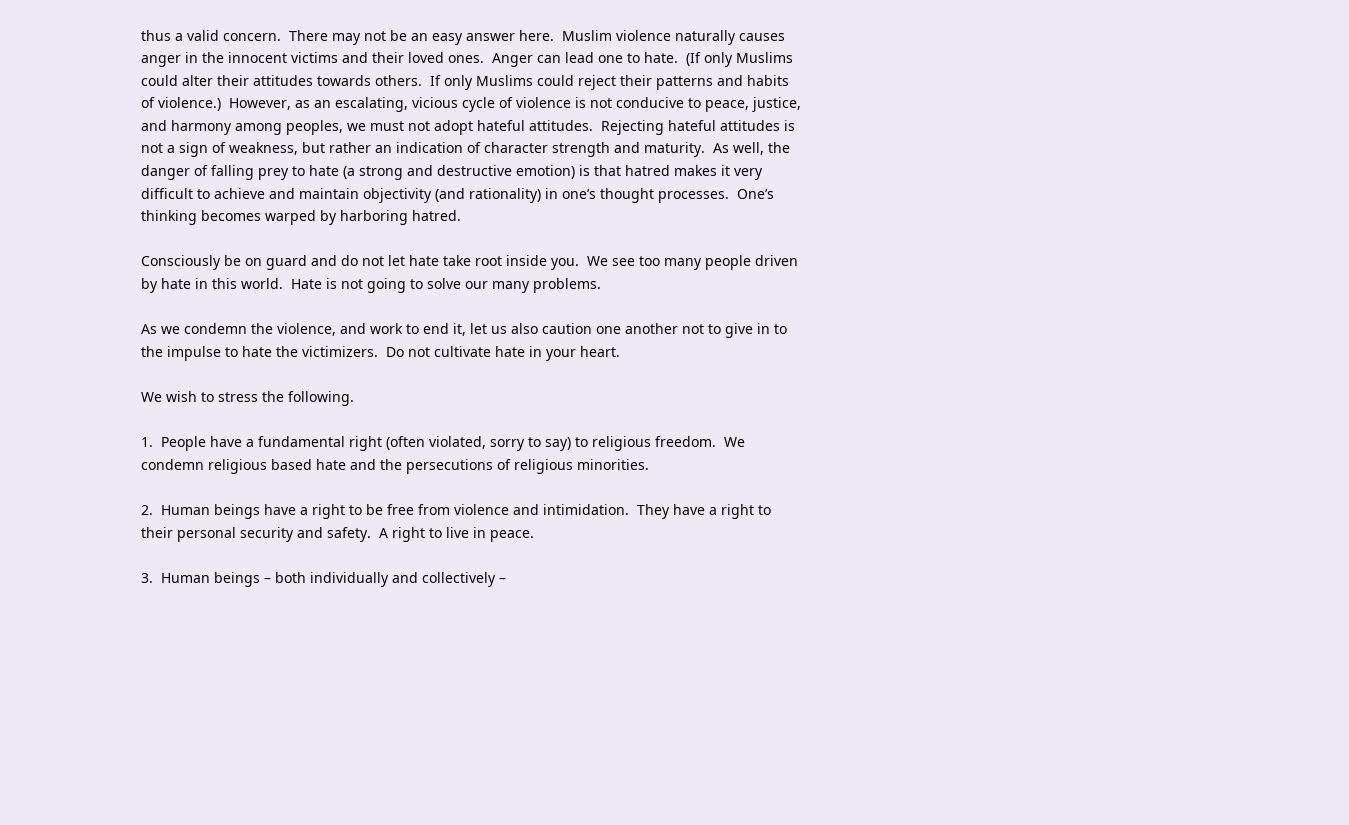thus a valid concern.  There may not be an easy answer here.  Muslim violence naturally causes anger in the innocent victims and their loved ones.  Anger can lead one to hate.  (If only Muslims could alter their attitudes towards others.  If only Muslims could reject their patterns and habits of violence.)  However, as an escalating, vicious cycle of violence is not conducive to peace, justice, and harmony among peoples, we must not adopt hateful attitudes.  Rejecting hateful attitudes is not a sign of weakness, but rather an indication of character strength and maturity.  As well, the danger of falling prey to hate (a strong and destructive emotion) is that hatred makes it very difficult to achieve and maintain objectivity (and rationality) in one’s thought processes.  One’s thinking becomes warped by harboring hatred.

Consciously be on guard and do not let hate take root inside you.  We see too many people driven by hate in this world.  Hate is not going to solve our many problems.

As we condemn the violence, and work to end it, let us also caution one another not to give in to the impulse to hate the victimizers.  Do not cultivate hate in your heart.

We wish to stress the following.

1.  People have a fundamental right (often violated, sorry to say) to religious freedom.  We condemn religious based hate and the persecutions of religious minorities.

2.  Human beings have a right to be free from violence and intimidation.  They have a right to their personal security and safety.  A right to live in peace.

3.  Human beings – both individually and collectively –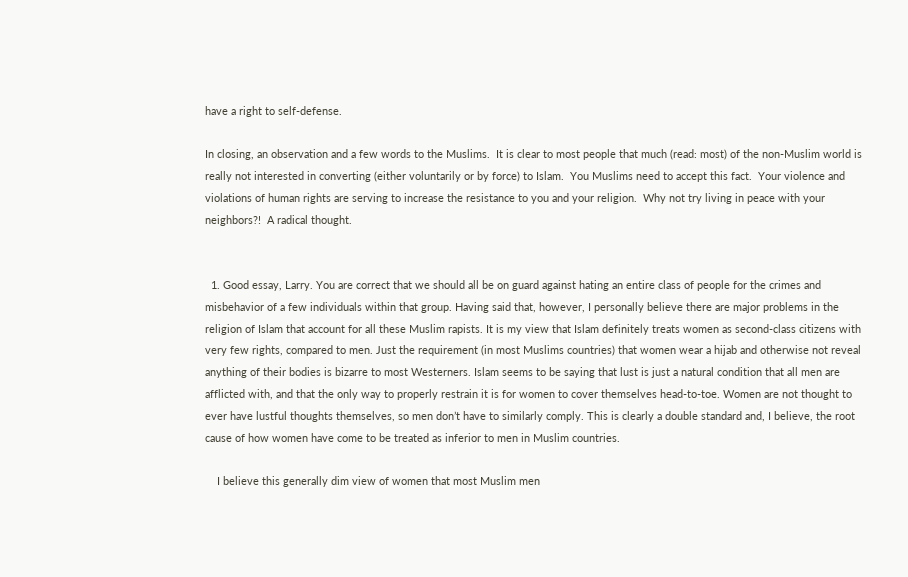have a right to self-defense.

In closing, an observation and a few words to the Muslims.  It is clear to most people that much (read: most) of the non-Muslim world is really not interested in converting (either voluntarily or by force) to Islam.  You Muslims need to accept this fact.  Your violence and violations of human rights are serving to increase the resistance to you and your religion.  Why not try living in peace with your neighbors?!  A radical thought.


  1. Good essay, Larry. You are correct that we should all be on guard against hating an entire class of people for the crimes and misbehavior of a few individuals within that group. Having said that, however, I personally believe there are major problems in the religion of Islam that account for all these Muslim rapists. It is my view that Islam definitely treats women as second-class citizens with very few rights, compared to men. Just the requirement (in most Muslims countries) that women wear a hijab and otherwise not reveal anything of their bodies is bizarre to most Westerners. Islam seems to be saying that lust is just a natural condition that all men are afflicted with, and that the only way to properly restrain it is for women to cover themselves head-to-toe. Women are not thought to ever have lustful thoughts themselves, so men don’t have to similarly comply. This is clearly a double standard and, I believe, the root cause of how women have come to be treated as inferior to men in Muslim countries.

    I believe this generally dim view of women that most Muslim men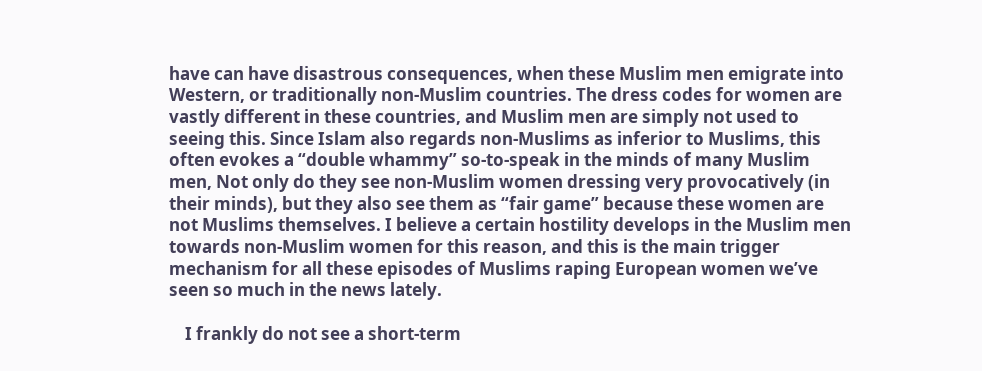have can have disastrous consequences, when these Muslim men emigrate into Western, or traditionally non-Muslim countries. The dress codes for women are vastly different in these countries, and Muslim men are simply not used to seeing this. Since Islam also regards non-Muslims as inferior to Muslims, this often evokes a “double whammy” so-to-speak in the minds of many Muslim men, Not only do they see non-Muslim women dressing very provocatively (in their minds), but they also see them as “fair game” because these women are not Muslims themselves. I believe a certain hostility develops in the Muslim men towards non-Muslim women for this reason, and this is the main trigger mechanism for all these episodes of Muslims raping European women we’ve seen so much in the news lately.

    I frankly do not see a short-term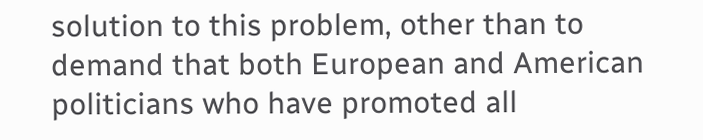solution to this problem, other than to demand that both European and American politicians who have promoted all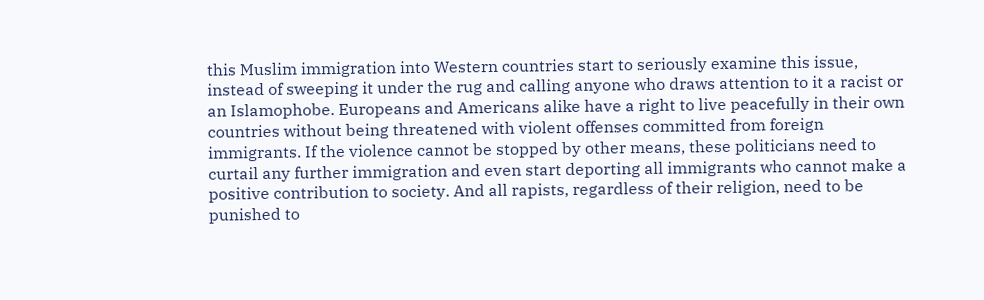this Muslim immigration into Western countries start to seriously examine this issue, instead of sweeping it under the rug and calling anyone who draws attention to it a racist or an Islamophobe. Europeans and Americans alike have a right to live peacefully in their own countries without being threatened with violent offenses committed from foreign immigrants. If the violence cannot be stopped by other means, these politicians need to curtail any further immigration and even start deporting all immigrants who cannot make a positive contribution to society. And all rapists, regardless of their religion, need to be punished to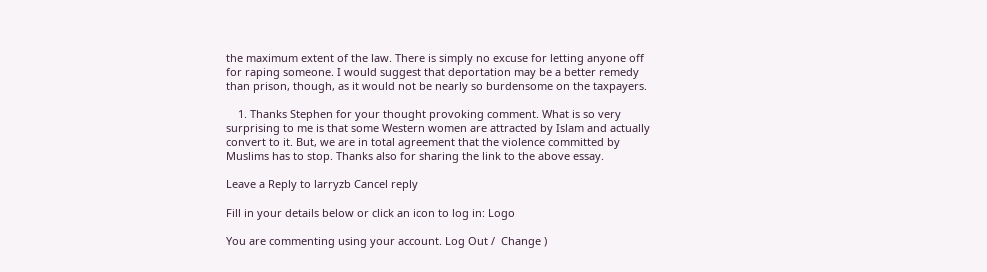the maximum extent of the law. There is simply no excuse for letting anyone off for raping someone. I would suggest that deportation may be a better remedy than prison, though, as it would not be nearly so burdensome on the taxpayers.

    1. Thanks Stephen for your thought provoking comment. What is so very surprising to me is that some Western women are attracted by Islam and actually convert to it. But, we are in total agreement that the violence committed by Muslims has to stop. Thanks also for sharing the link to the above essay.

Leave a Reply to larryzb Cancel reply

Fill in your details below or click an icon to log in: Logo

You are commenting using your account. Log Out /  Change )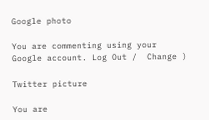Google photo

You are commenting using your Google account. Log Out /  Change )

Twitter picture

You are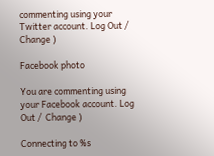commenting using your Twitter account. Log Out /  Change )

Facebook photo

You are commenting using your Facebook account. Log Out /  Change )

Connecting to %s